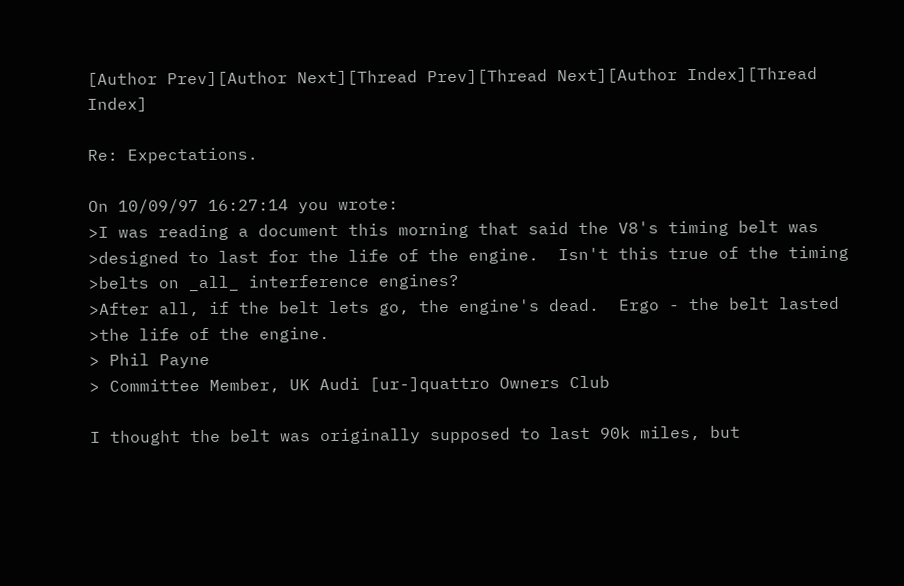[Author Prev][Author Next][Thread Prev][Thread Next][Author Index][Thread Index]

Re: Expectations.

On 10/09/97 16:27:14 you wrote:
>I was reading a document this morning that said the V8's timing belt was
>designed to last for the life of the engine.  Isn't this true of the timing
>belts on _all_ interference engines?
>After all, if the belt lets go, the engine's dead.  Ergo - the belt lasted
>the life of the engine.
> Phil Payne
> Committee Member, UK Audi [ur-]quattro Owners Club

I thought the belt was originally supposed to last 90k miles, but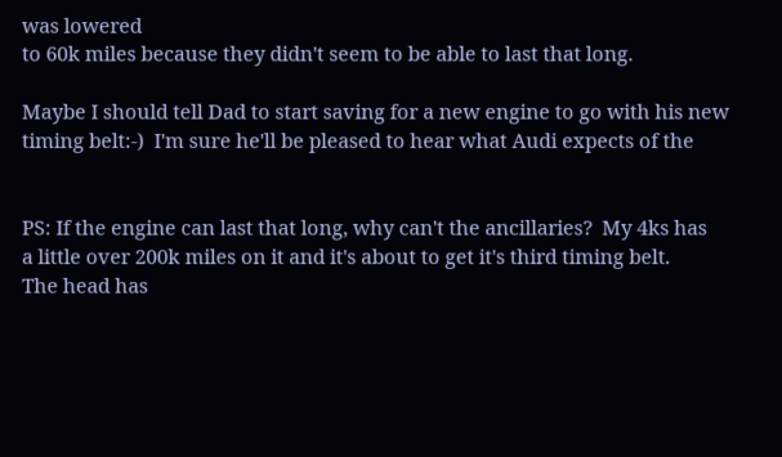was lowered
to 60k miles because they didn't seem to be able to last that long.

Maybe I should tell Dad to start saving for a new engine to go with his new
timing belt:-)  I'm sure he'll be pleased to hear what Audi expects of the


PS: If the engine can last that long, why can't the ancillaries?  My 4ks has
a little over 200k miles on it and it's about to get it's third timing belt.
The head has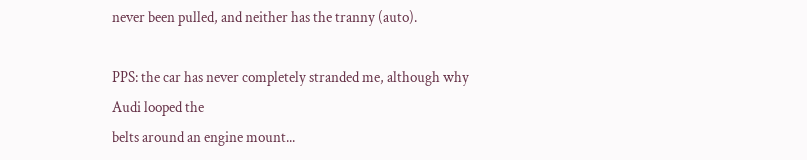never been pulled, and neither has the tranny (auto).

PPS: the car has never completely stranded me, although why Audi looped the
belts around an engine mount...